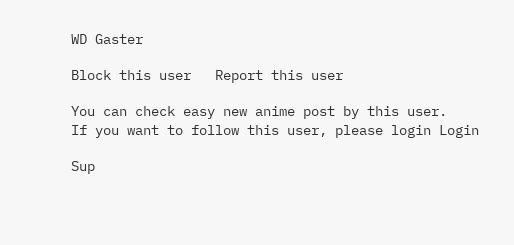WD Gaster

Block this user   Report this user

You can check easy new anime post by this user.
If you want to follow this user, please login Login

Sup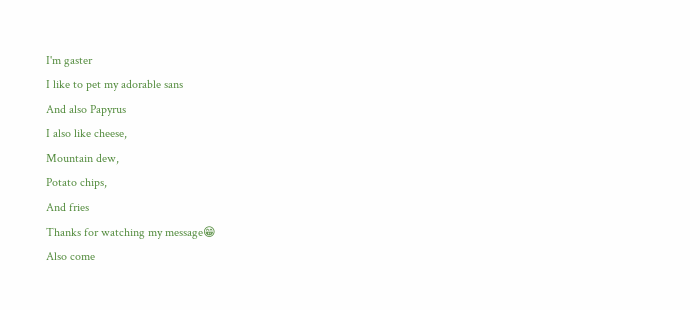I'm gaster
I like to pet my adorable sans
And also Papyrus
I also like cheese,
Mountain dew,
Potato chips,
And fries
Thanks for watching my message😁
Also come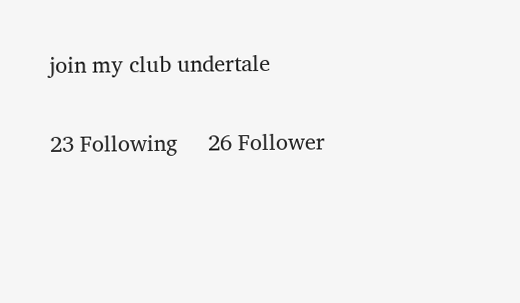join my club undertale

23 Following     26 Follower